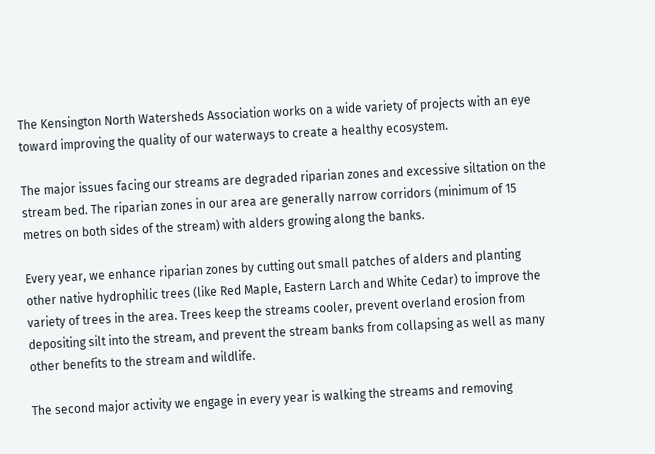The Kensington North Watersheds Association works on a wide variety of projects with an eye toward improving the quality of our waterways to create a healthy ecosystem.

The major issues facing our streams are degraded riparian zones and excessive siltation on the stream bed. The riparian zones in our area are generally narrow corridors (minimum of 15 metres on both sides of the stream) with alders growing along the banks.

Every year, we enhance riparian zones by cutting out small patches of alders and planting other native hydrophilic trees (like Red Maple, Eastern Larch and White Cedar) to improve the variety of trees in the area. Trees keep the streams cooler, prevent overland erosion from depositing silt into the stream, and prevent the stream banks from collapsing as well as many other benefits to the stream and wildlife.

The second major activity we engage in every year is walking the streams and removing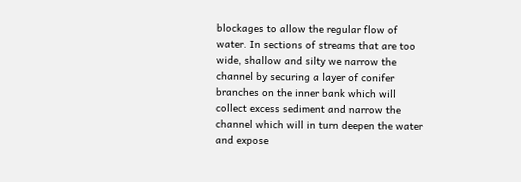blockages to allow the regular flow of water. In sections of streams that are too wide, shallow and silty we narrow the channel by securing a layer of conifer branches on the inner bank which will collect excess sediment and narrow the channel which will in turn deepen the water and expose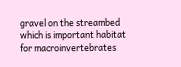gravel on the streambed which is important habitat for macroinvertebrates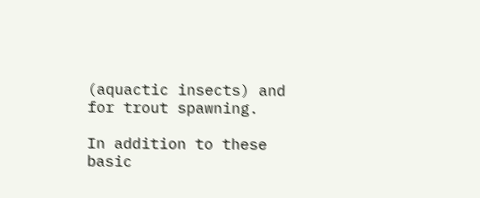(aquactic insects) and for trout spawning.

In addition to these basic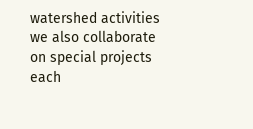watershed activities we also collaborate on special projects each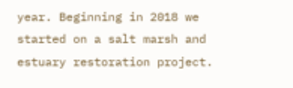year. Beginning in 2018 we started on a salt marsh and estuary restoration project.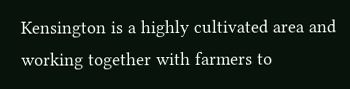Kensington is a highly cultivated area and working together with farmers to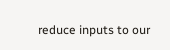reduce inputs to our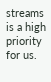streams is a high priority for us.